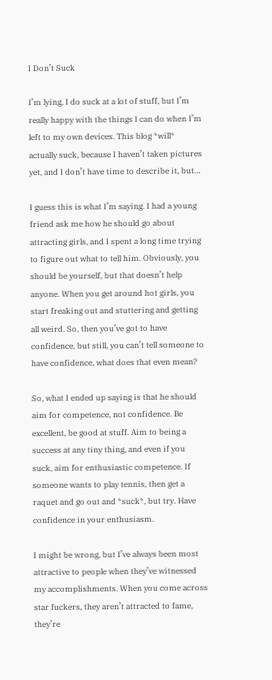I Don’t Suck

I’m lying, I do suck at a lot of stuff, but I’m really happy with the things I can do when I’m left to my own devices. This blog *will* actually suck, because I haven’t taken pictures yet, and I don’t have time to describe it, but…

I guess this is what I’m saying. I had a young friend ask me how he should go about attracting girls, and I spent a long time trying to figure out what to tell him. Obviously, you should be yourself, but that doesn’t help anyone. When you get around hot girls, you start freaking out and stuttering and getting all weird. So, then you’ve got to have confidence, but still, you can’t tell someone to have confidence, what does that even mean?

So, what I ended up saying is that he should aim for competence, not confidence. Be excellent, be good at stuff. Aim to being a success at any tiny thing, and even if you suck, aim for enthusiastic competence. If someone wants to play tennis, then get a raquet and go out and *suck*, but try. Have confidence in your enthusiasm.

I might be wrong, but I’ve always been most attractive to people when they’ve witnessed my accomplishments. When you come across star fuckers, they aren’t attracted to fame, they’re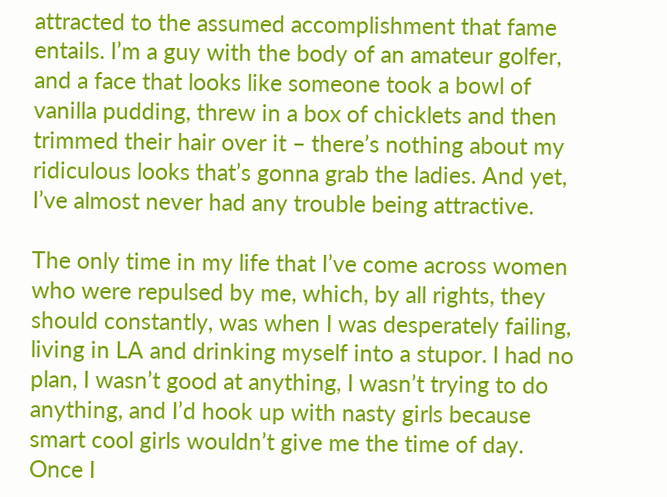attracted to the assumed accomplishment that fame entails. I’m a guy with the body of an amateur golfer, and a face that looks like someone took a bowl of vanilla pudding, threw in a box of chicklets and then trimmed their hair over it – there’s nothing about my ridiculous looks that’s gonna grab the ladies. And yet, I’ve almost never had any trouble being attractive.

The only time in my life that I’ve come across women who were repulsed by me, which, by all rights, they should constantly, was when I was desperately failing, living in LA and drinking myself into a stupor. I had no plan, I wasn’t good at anything, I wasn’t trying to do anything, and I’d hook up with nasty girls because smart cool girls wouldn’t give me the time of day. Once I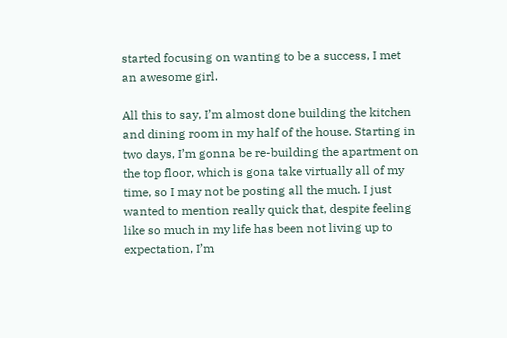started focusing on wanting to be a success, I met an awesome girl.

All this to say, I’m almost done building the kitchen and dining room in my half of the house. Starting in two days, I’m gonna be re-building the apartment on the top floor, which is gona take virtually all of my time, so I may not be posting all the much. I just wanted to mention really quick that, despite feeling like so much in my life has been not living up to expectation, I’m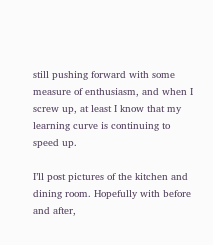still pushing forward with some measure of enthusiasm, and when I screw up, at least I know that my learning curve is continuing to speed up.

I’ll post pictures of the kitchen and dining room. Hopefully with before and after,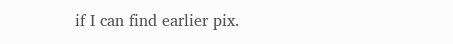if I can find earlier pix.